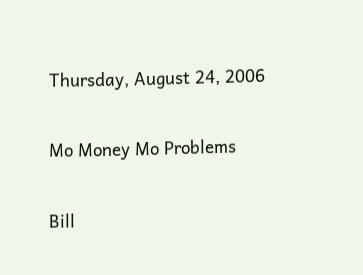Thursday, August 24, 2006

Mo Money Mo Problems

Bill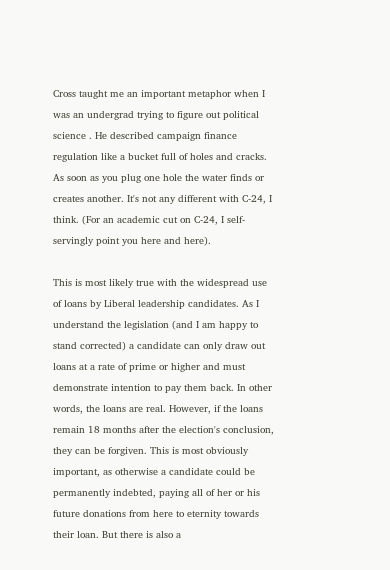Cross taught me an important metaphor when I was an undergrad trying to figure out political science . He described campaign finance regulation like a bucket full of holes and cracks. As soon as you plug one hole the water finds or creates another. It's not any different with C-24, I think. (For an academic cut on C-24, I self-servingly point you here and here).

This is most likely true with the widespread use of loans by Liberal leadership candidates. As I understand the legislation (and I am happy to stand corrected) a candidate can only draw out loans at a rate of prime or higher and must demonstrate intention to pay them back. In other words, the loans are real. However, if the loans remain 18 months after the election's conclusion, they can be forgiven. This is most obviously important, as otherwise a candidate could be permanently indebted, paying all of her or his future donations from here to eternity towards their loan. But there is also a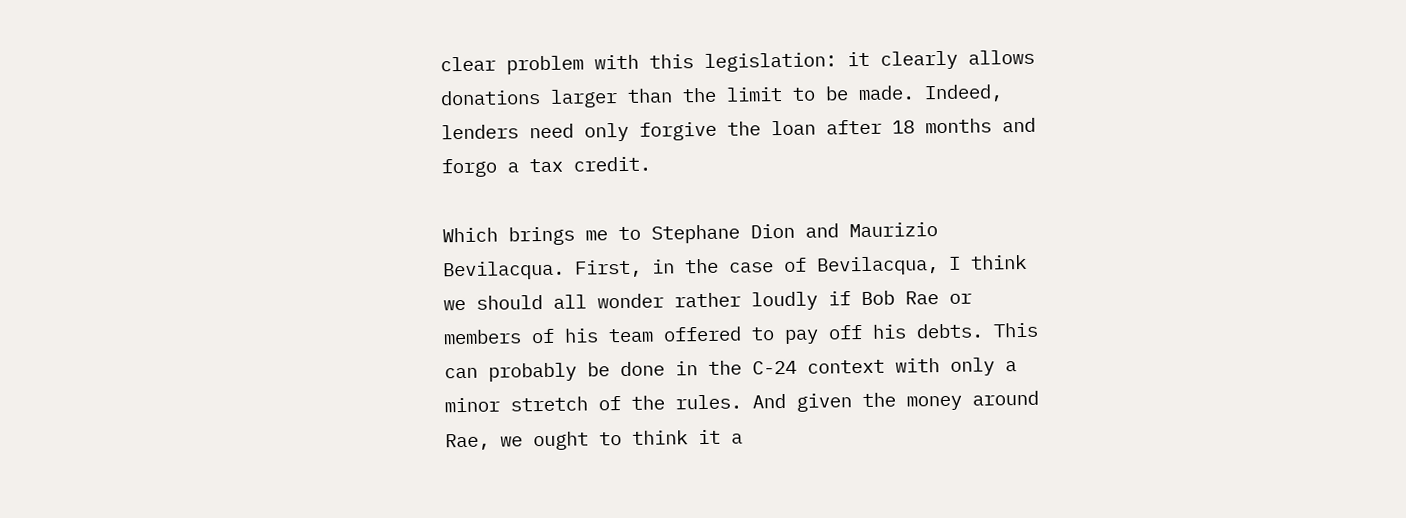clear problem with this legislation: it clearly allows donations larger than the limit to be made. Indeed, lenders need only forgive the loan after 18 months and forgo a tax credit.

Which brings me to Stephane Dion and Maurizio Bevilacqua. First, in the case of Bevilacqua, I think we should all wonder rather loudly if Bob Rae or members of his team offered to pay off his debts. This can probably be done in the C-24 context with only a minor stretch of the rules. And given the money around Rae, we ought to think it a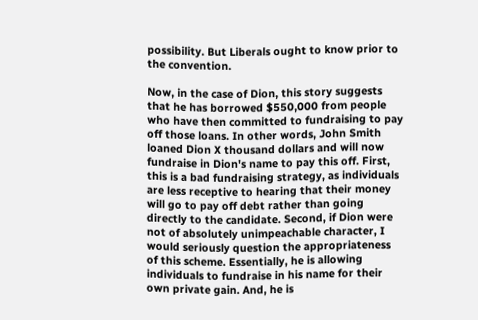possibility. But Liberals ought to know prior to the convention.

Now, in the case of Dion, this story suggests that he has borrowed $550,000 from people who have then committed to fundraising to pay off those loans. In other words, John Smith loaned Dion X thousand dollars and will now fundraise in Dion's name to pay this off. First, this is a bad fundraising strategy, as individuals are less receptive to hearing that their money will go to pay off debt rather than going directly to the candidate. Second, if Dion were not of absolutely unimpeachable character, I would seriously question the appropriateness of this scheme. Essentially, he is allowing individuals to fundraise in his name for their own private gain. And, he is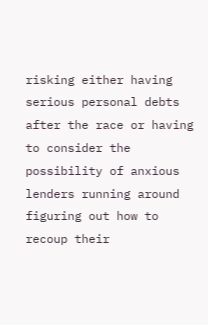risking either having serious personal debts after the race or having to consider the possibility of anxious lenders running around figuring out how to recoup their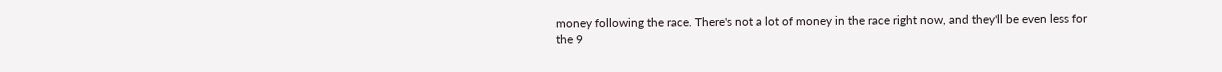money following the race. There's not a lot of money in the race right now, and they'll be even less for the 9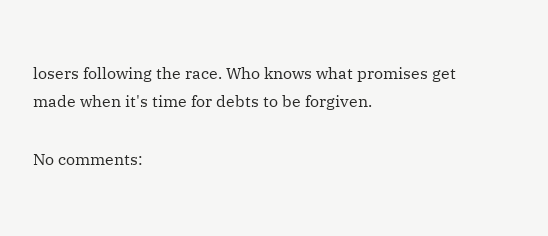losers following the race. Who knows what promises get made when it's time for debts to be forgiven.

No comments: